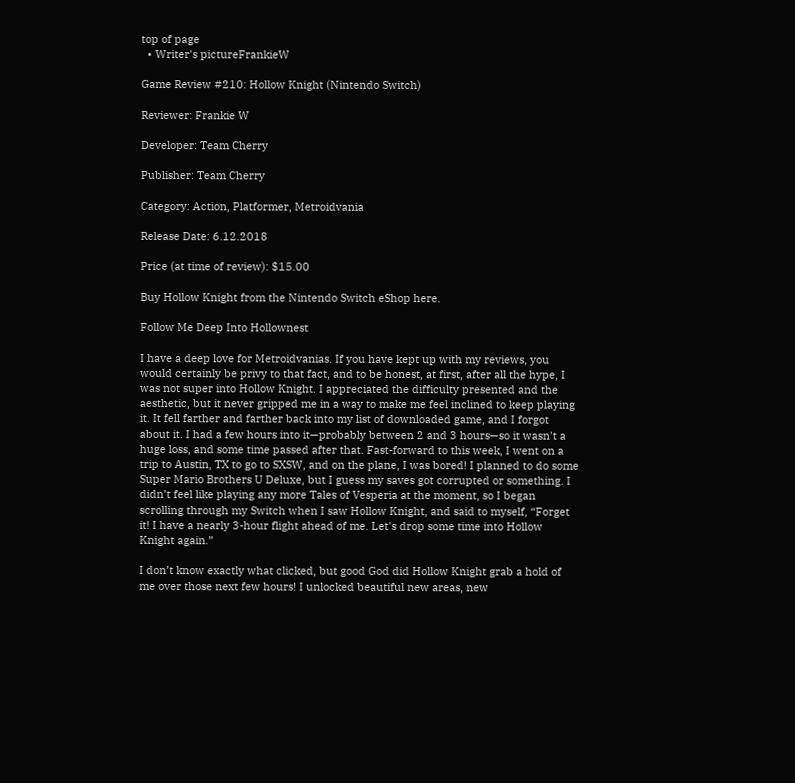top of page
  • Writer's pictureFrankieW

Game Review #210: Hollow Knight (Nintendo Switch)

Reviewer: Frankie W

Developer: Team Cherry

Publisher: Team Cherry

Category: Action, Platformer, Metroidvania

Release Date: 6.12.2018

Price (at time of review): $15.00

Buy Hollow Knight from the Nintendo Switch eShop here.

Follow Me Deep Into Hollownest

I have a deep love for Metroidvanias. If you have kept up with my reviews, you would certainly be privy to that fact, and to be honest, at first, after all the hype, I was not super into Hollow Knight. I appreciated the difficulty presented and the aesthetic, but it never gripped me in a way to make me feel inclined to keep playing it. It fell farther and farther back into my list of downloaded game, and I forgot about it. I had a few hours into it—probably between 2 and 3 hours—so it wasn't a huge loss, and some time passed after that. Fast-forward to this week, I went on a trip to Austin, TX to go to SXSW, and on the plane, I was bored! I planned to do some Super Mario Brothers U Deluxe, but I guess my saves got corrupted or something. I didn’t feel like playing any more Tales of Vesperia at the moment, so I began scrolling through my Switch when I saw Hollow Knight, and said to myself, “Forget it! I have a nearly 3-hour flight ahead of me. Let's drop some time into Hollow Knight again.”

I don’t know exactly what clicked, but good God did Hollow Knight grab a hold of me over those next few hours! I unlocked beautiful new areas, new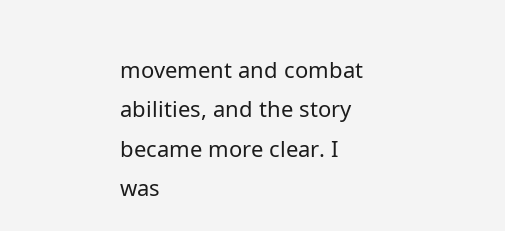movement and combat abilities, and the story became more clear. I was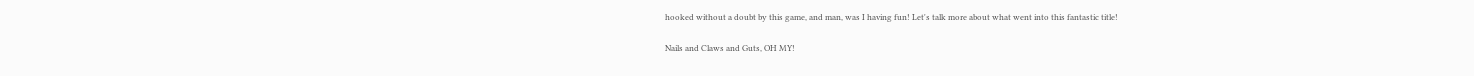hooked without a doubt by this game, and man, was I having fun! Let's talk more about what went into this fantastic title!

Nails and Claws and Guts, OH MY!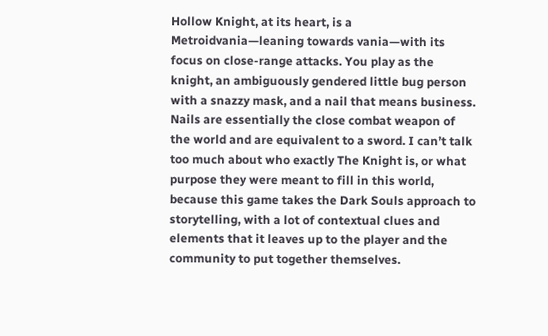Hollow Knight, at its heart, is a Metroidvania—leaning towards vania—with its focus on close-range attacks. You play as the knight, an ambiguously gendered little bug person with a snazzy mask, and a nail that means business. Nails are essentially the close combat weapon of the world and are equivalent to a sword. I can’t talk too much about who exactly The Knight is, or what purpose they were meant to fill in this world, because this game takes the Dark Souls approach to storytelling, with a lot of contextual clues and elements that it leaves up to the player and the community to put together themselves.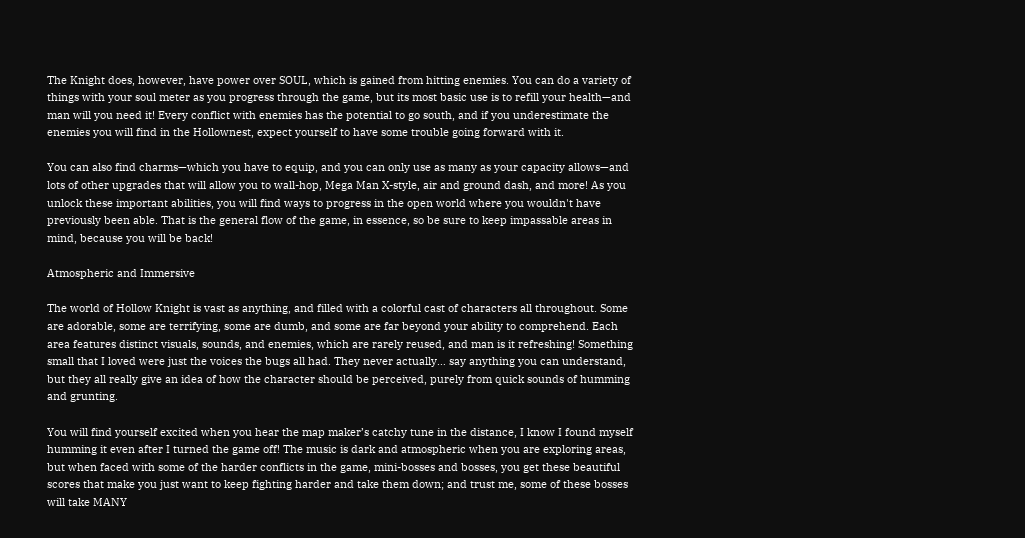The Knight does, however, have power over SOUL, which is gained from hitting enemies. You can do a variety of things with your soul meter as you progress through the game, but its most basic use is to refill your health—and man will you need it! Every conflict with enemies has the potential to go south, and if you underestimate the enemies you will find in the Hollownest, expect yourself to have some trouble going forward with it.

You can also find charms—which you have to equip, and you can only use as many as your capacity allows—and lots of other upgrades that will allow you to wall-hop, Mega Man X-style, air and ground dash, and more! As you unlock these important abilities, you will find ways to progress in the open world where you wouldn't have previously been able. That is the general flow of the game, in essence, so be sure to keep impassable areas in mind, because you will be back!

Atmospheric and Immersive

The world of Hollow Knight is vast as anything, and filled with a colorful cast of characters all throughout. Some are adorable, some are terrifying, some are dumb, and some are far beyond your ability to comprehend. Each area features distinct visuals, sounds, and enemies, which are rarely reused, and man is it refreshing! Something small that I loved were just the voices the bugs all had. They never actually… say anything you can understand, but they all really give an idea of how the character should be perceived, purely from quick sounds of humming and grunting.

You will find yourself excited when you hear the map maker’s catchy tune in the distance, I know I found myself humming it even after I turned the game off! The music is dark and atmospheric when you are exploring areas, but when faced with some of the harder conflicts in the game, mini-bosses and bosses, you get these beautiful scores that make you just want to keep fighting harder and take them down; and trust me, some of these bosses will take MANY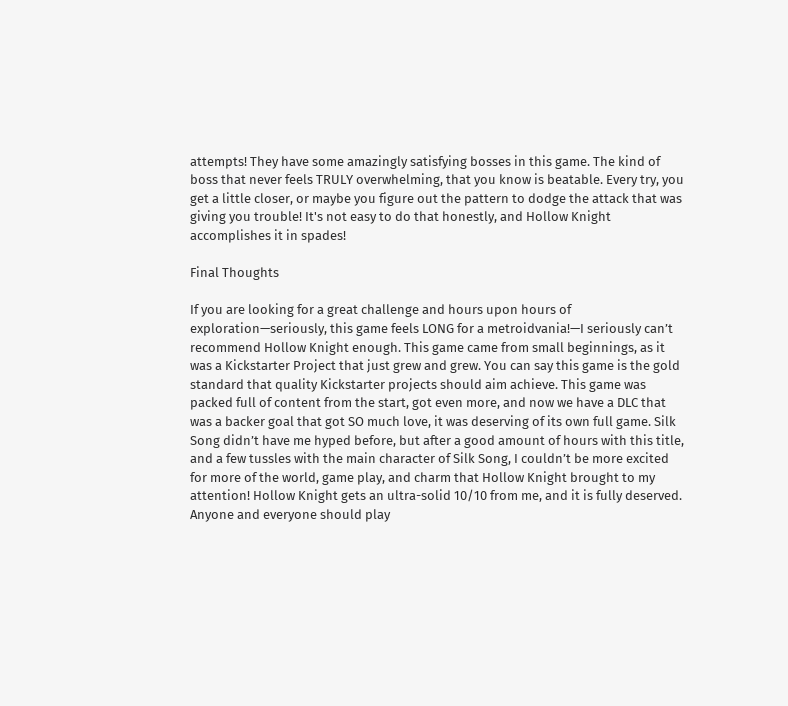attempts! They have some amazingly satisfying bosses in this game. The kind of boss that never feels TRULY overwhelming, that you know is beatable. Every try, you get a little closer, or maybe you figure out the pattern to dodge the attack that was giving you trouble! It's not easy to do that honestly, and Hollow Knight accomplishes it in spades!

Final Thoughts

If you are looking for a great challenge and hours upon hours of exploration—seriously, this game feels LONG for a metroidvania!—I seriously can’t recommend Hollow Knight enough. This game came from small beginnings, as it was a Kickstarter Project that just grew and grew. You can say this game is the gold standard that quality Kickstarter projects should aim achieve. This game was packed full of content from the start, got even more, and now we have a DLC that was a backer goal that got SO much love, it was deserving of its own full game. Silk Song didn’t have me hyped before, but after a good amount of hours with this title, and a few tussles with the main character of Silk Song, I couldn’t be more excited for more of the world, game play, and charm that Hollow Knight brought to my attention! Hollow Knight gets an ultra-solid 10/10 from me, and it is fully deserved. Anyone and everyone should play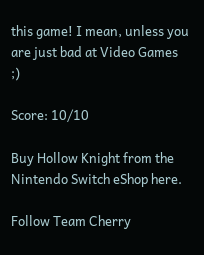this game! I mean, unless you are just bad at Video Games ;)

Score: 10/10

Buy Hollow Knight from the Nintendo Switch eShop here.

Follow Team Cherry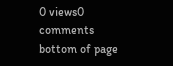0 views0 comments
bottom of page